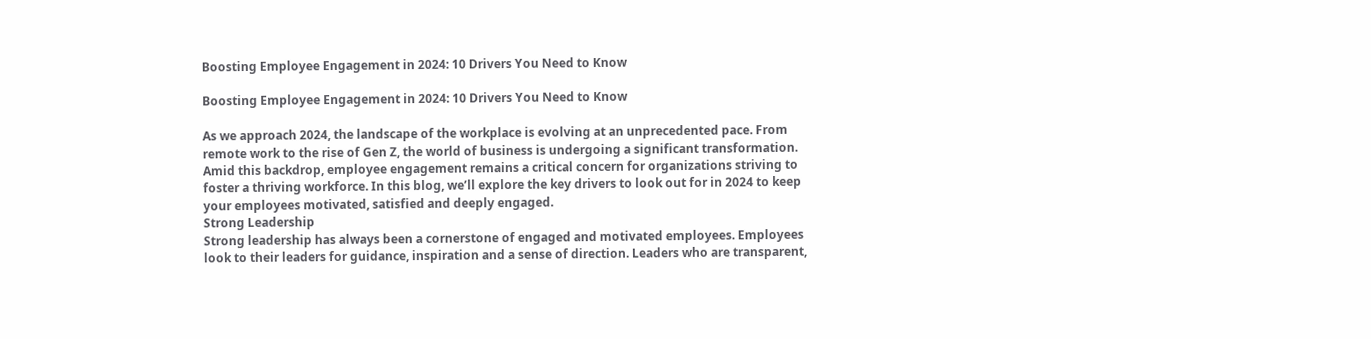Boosting Employee Engagement in 2024: 10 Drivers You Need to Know

Boosting Employee Engagement in 2024: 10 Drivers You Need to Know

As we approach 2024, the landscape of the workplace is evolving at an unprecedented pace. From remote work to the rise of Gen Z, the world of business is undergoing a significant transformation. Amid this backdrop, employee engagement remains a critical concern for organizations striving to foster a thriving workforce. In this blog, we’ll explore the key drivers to look out for in 2024 to keep your employees motivated, satisfied and deeply engaged.
Strong Leadership
Strong leadership has always been a cornerstone of engaged and motivated employees. Employees look to their leaders for guidance, inspiration and a sense of direction. Leaders who are transparent,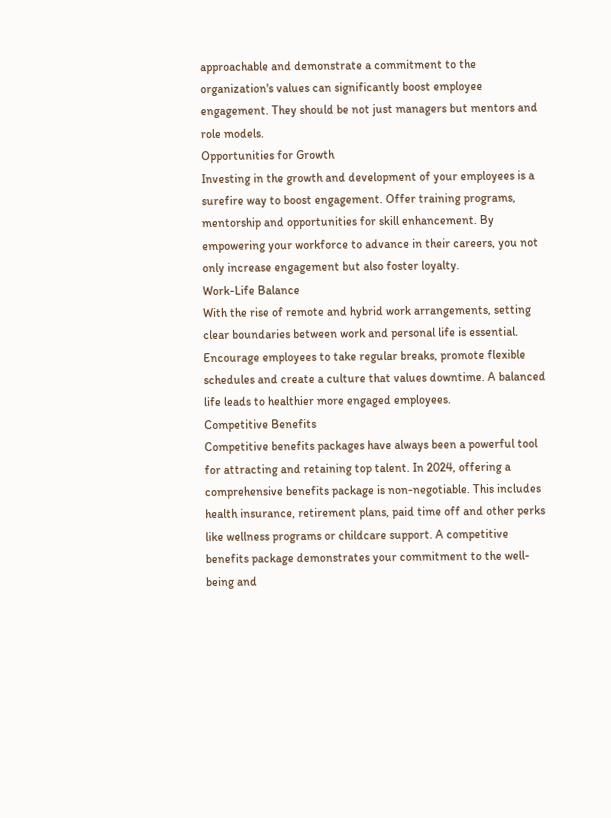approachable and demonstrate a commitment to the organization's values can significantly boost employee engagement. They should be not just managers but mentors and role models.
Opportunities for Growth
Investing in the growth and development of your employees is a surefire way to boost engagement. Offer training programs, mentorship and opportunities for skill enhancement. By empowering your workforce to advance in their careers, you not only increase engagement but also foster loyalty.
Work-Life Balance
With the rise of remote and hybrid work arrangements, setting clear boundaries between work and personal life is essential. Encourage employees to take regular breaks, promote flexible schedules and create a culture that values downtime. A balanced life leads to healthier more engaged employees.
Competitive Benefits
Competitive benefits packages have always been a powerful tool for attracting and retaining top talent. In 2024, offering a comprehensive benefits package is non-negotiable. This includes health insurance, retirement plans, paid time off and other perks like wellness programs or childcare support. A competitive benefits package demonstrates your commitment to the well-being and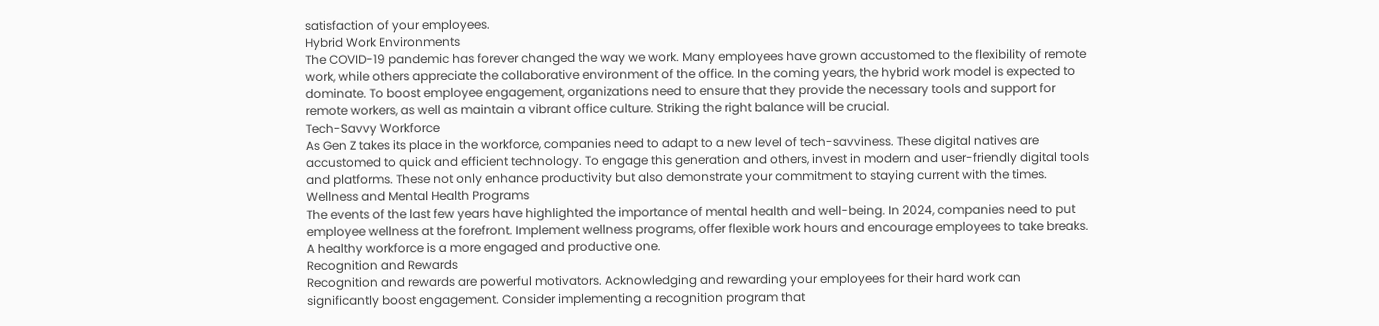satisfaction of your employees.
Hybrid Work Environments
The COVID-19 pandemic has forever changed the way we work. Many employees have grown accustomed to the flexibility of remote work, while others appreciate the collaborative environment of the office. In the coming years, the hybrid work model is expected to dominate. To boost employee engagement, organizations need to ensure that they provide the necessary tools and support for remote workers, as well as maintain a vibrant office culture. Striking the right balance will be crucial.
Tech-Savvy Workforce
As Gen Z takes its place in the workforce, companies need to adapt to a new level of tech-savviness. These digital natives are accustomed to quick and efficient technology. To engage this generation and others, invest in modern and user-friendly digital tools and platforms. These not only enhance productivity but also demonstrate your commitment to staying current with the times.
Wellness and Mental Health Programs
The events of the last few years have highlighted the importance of mental health and well-being. In 2024, companies need to put employee wellness at the forefront. Implement wellness programs, offer flexible work hours and encourage employees to take breaks. A healthy workforce is a more engaged and productive one.
Recognition and Rewards
Recognition and rewards are powerful motivators. Acknowledging and rewarding your employees for their hard work can significantly boost engagement. Consider implementing a recognition program that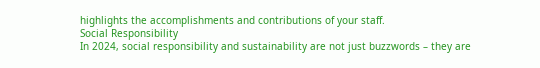highlights the accomplishments and contributions of your staff.
Social Responsibility
In 2024, social responsibility and sustainability are not just buzzwords – they are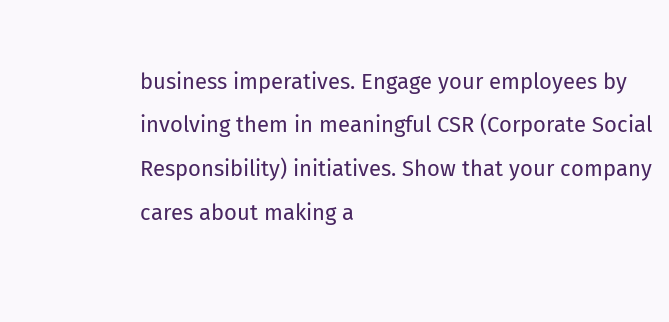business imperatives. Engage your employees by involving them in meaningful CSR (Corporate Social Responsibility) initiatives. Show that your company cares about making a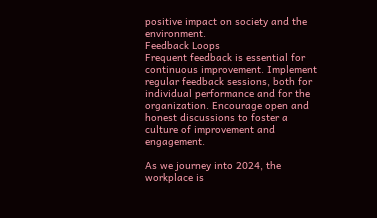positive impact on society and the environment.
Feedback Loops
Frequent feedback is essential for continuous improvement. Implement regular feedback sessions, both for individual performance and for the organization. Encourage open and honest discussions to foster a culture of improvement and engagement.

As we journey into 2024, the workplace is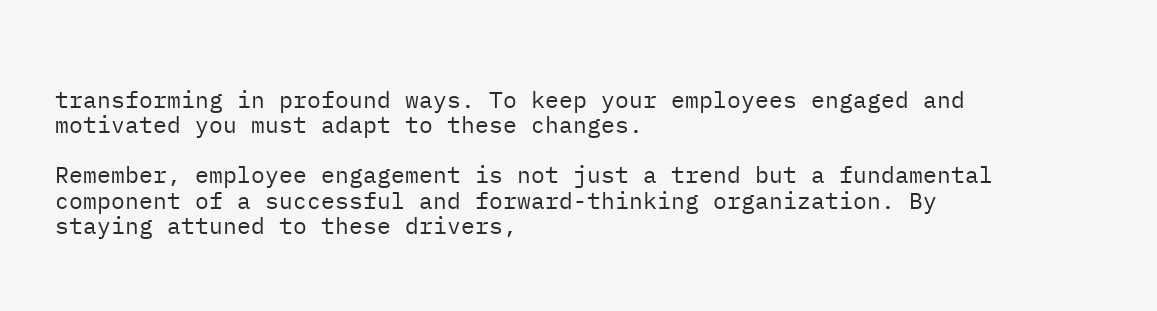transforming in profound ways. To keep your employees engaged and motivated you must adapt to these changes.

Remember, employee engagement is not just a trend but a fundamental component of a successful and forward-thinking organization. By staying attuned to these drivers,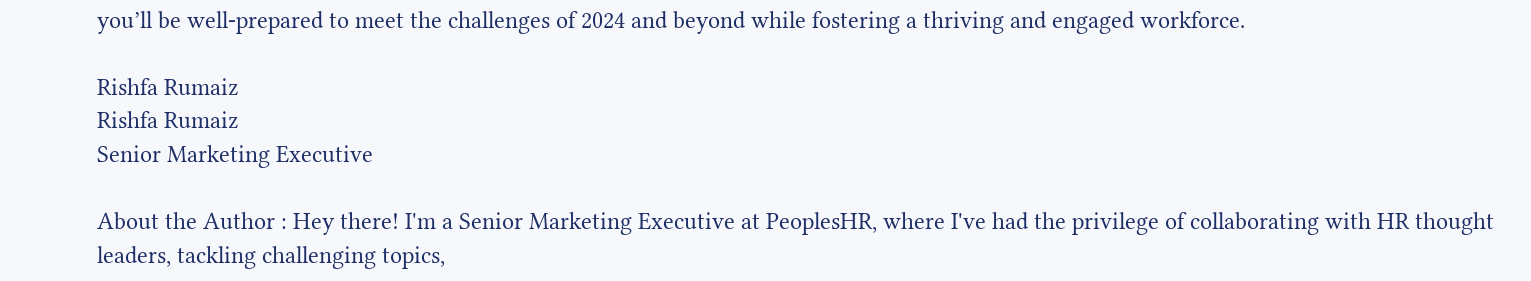you’ll be well-prepared to meet the challenges of 2024 and beyond while fostering a thriving and engaged workforce.

Rishfa Rumaiz
Rishfa Rumaiz
Senior Marketing Executive

About the Author : Hey there! I'm a Senior Marketing Executive at PeoplesHR, where I've had the privilege of collaborating with HR thought leaders, tackling challenging topics,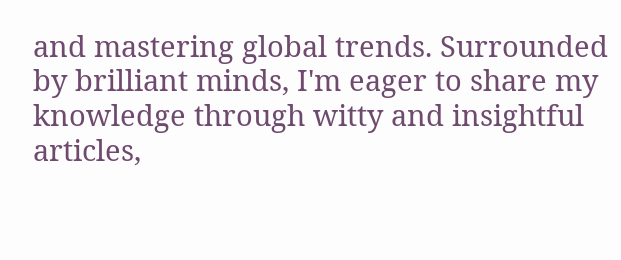and mastering global trends. Surrounded by brilliant minds, I'm eager to share my knowledge through witty and insightful articles,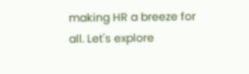making HR a breeze for all. Let's explore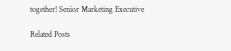together! Senior Marketing Executive

Related Posts